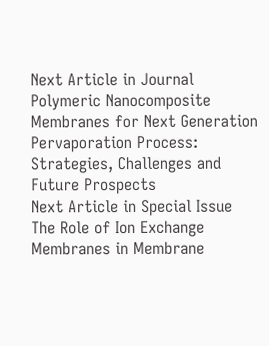Next Article in Journal
Polymeric Nanocomposite Membranes for Next Generation Pervaporation Process: Strategies, Challenges and Future Prospects
Next Article in Special Issue
The Role of Ion Exchange Membranes in Membrane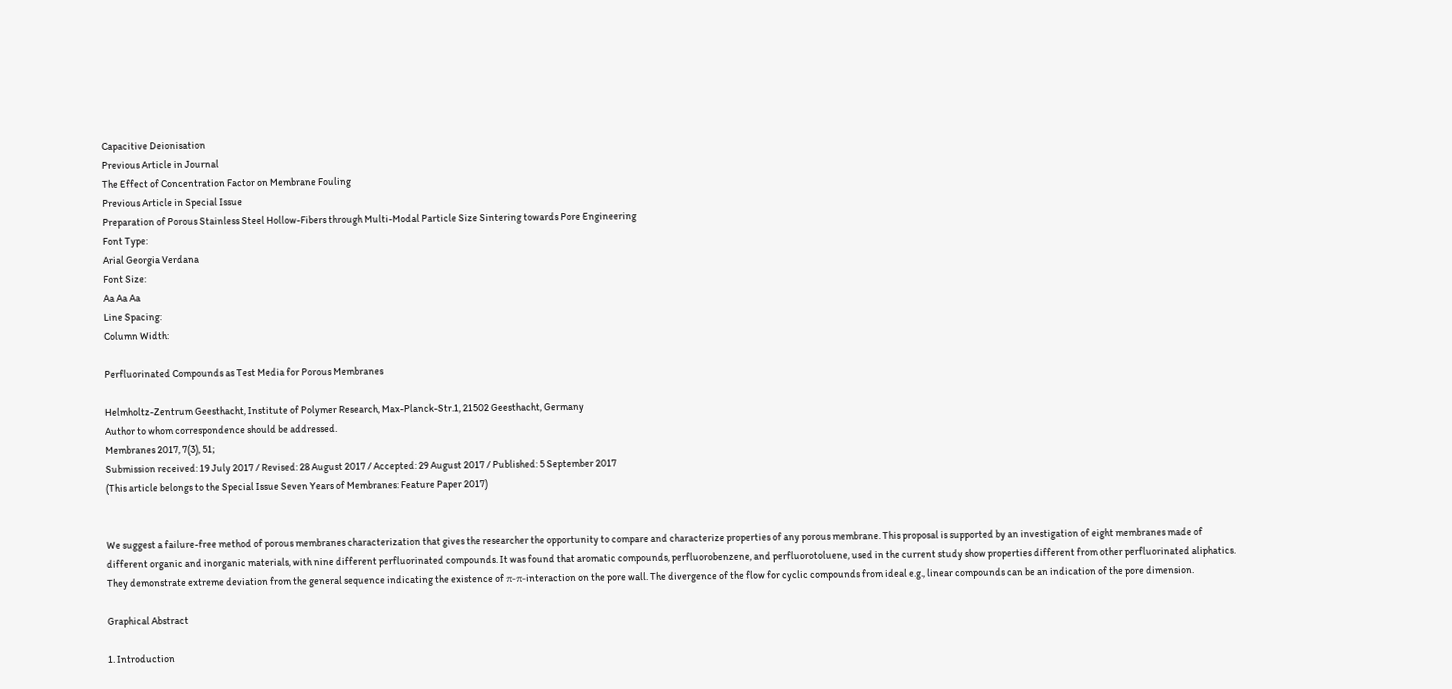Capacitive Deionisation
Previous Article in Journal
The Effect of Concentration Factor on Membrane Fouling
Previous Article in Special Issue
Preparation of Porous Stainless Steel Hollow-Fibers through Multi-Modal Particle Size Sintering towards Pore Engineering
Font Type:
Arial Georgia Verdana
Font Size:
Aa Aa Aa
Line Spacing:
Column Width:

Perfluorinated Compounds as Test Media for Porous Membranes

Helmholtz-Zentrum Geesthacht, Institute of Polymer Research, Max-Planck-Str.1, 21502 Geesthacht, Germany
Author to whom correspondence should be addressed.
Membranes 2017, 7(3), 51;
Submission received: 19 July 2017 / Revised: 28 August 2017 / Accepted: 29 August 2017 / Published: 5 September 2017
(This article belongs to the Special Issue Seven Years of Membranes: Feature Paper 2017)


We suggest a failure-free method of porous membranes characterization that gives the researcher the opportunity to compare and characterize properties of any porous membrane. This proposal is supported by an investigation of eight membranes made of different organic and inorganic materials, with nine different perfluorinated compounds. It was found that aromatic compounds, perfluorobenzene, and perfluorotoluene, used in the current study show properties different from other perfluorinated aliphatics. They demonstrate extreme deviation from the general sequence indicating the existence of π-π-interaction on the pore wall. The divergence of the flow for cyclic compounds from ideal e.g., linear compounds can be an indication of the pore dimension.

Graphical Abstract

1. Introduction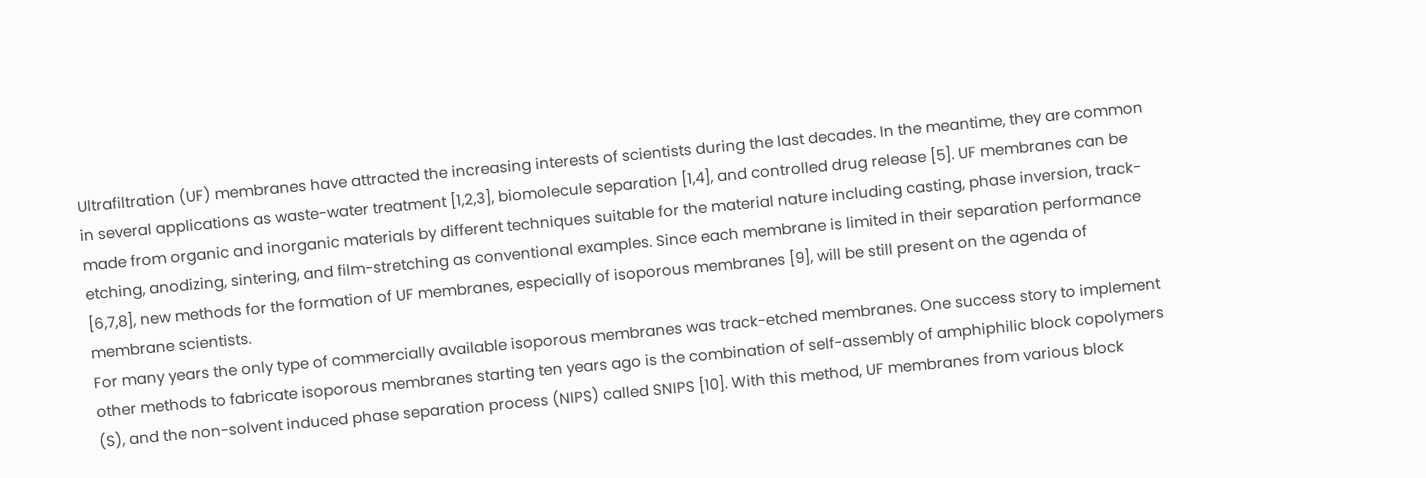Ultrafiltration (UF) membranes have attracted the increasing interests of scientists during the last decades. In the meantime, they are common in several applications as waste-water treatment [1,2,3], biomolecule separation [1,4], and controlled drug release [5]. UF membranes can be made from organic and inorganic materials by different techniques suitable for the material nature including casting, phase inversion, track-etching, anodizing, sintering, and film-stretching as conventional examples. Since each membrane is limited in their separation performance [6,7,8], new methods for the formation of UF membranes, especially of isoporous membranes [9], will be still present on the agenda of membrane scientists.
For many years the only type of commercially available isoporous membranes was track-etched membranes. One success story to implement other methods to fabricate isoporous membranes starting ten years ago is the combination of self-assembly of amphiphilic block copolymers (S), and the non-solvent induced phase separation process (NIPS) called SNIPS [10]. With this method, UF membranes from various block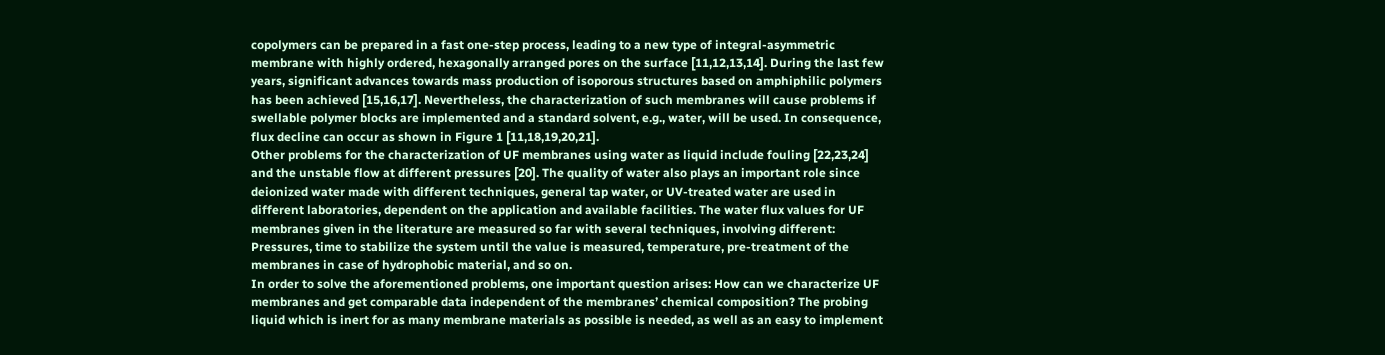copolymers can be prepared in a fast one-step process, leading to a new type of integral-asymmetric membrane with highly ordered, hexagonally arranged pores on the surface [11,12,13,14]. During the last few years, significant advances towards mass production of isoporous structures based on amphiphilic polymers has been achieved [15,16,17]. Nevertheless, the characterization of such membranes will cause problems if swellable polymer blocks are implemented and a standard solvent, e.g., water, will be used. In consequence, flux decline can occur as shown in Figure 1 [11,18,19,20,21].
Other problems for the characterization of UF membranes using water as liquid include fouling [22,23,24] and the unstable flow at different pressures [20]. The quality of water also plays an important role since deionized water made with different techniques, general tap water, or UV-treated water are used in different laboratories, dependent on the application and available facilities. The water flux values for UF membranes given in the literature are measured so far with several techniques, involving different: Pressures, time to stabilize the system until the value is measured, temperature, pre-treatment of the membranes in case of hydrophobic material, and so on.
In order to solve the aforementioned problems, one important question arises: How can we characterize UF membranes and get comparable data independent of the membranes’ chemical composition? The probing liquid which is inert for as many membrane materials as possible is needed, as well as an easy to implement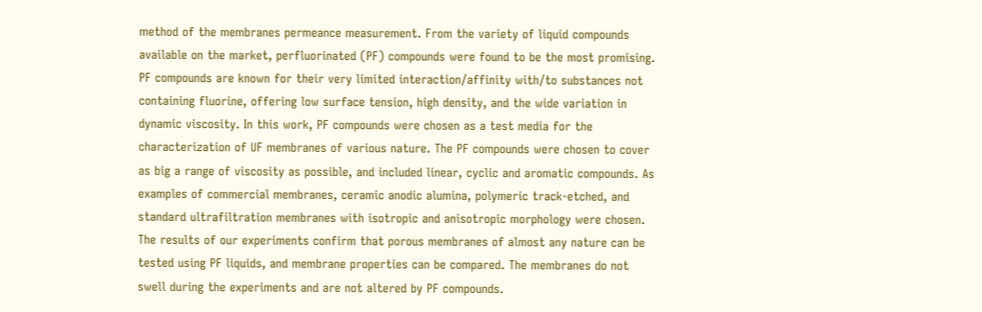method of the membranes permeance measurement. From the variety of liquid compounds available on the market, perfluorinated (PF) compounds were found to be the most promising. PF compounds are known for their very limited interaction/affinity with/to substances not containing fluorine, offering low surface tension, high density, and the wide variation in dynamic viscosity. In this work, PF compounds were chosen as a test media for the characterization of UF membranes of various nature. The PF compounds were chosen to cover as big a range of viscosity as possible, and included linear, cyclic and aromatic compounds. As examples of commercial membranes, ceramic anodic alumina, polymeric track-etched, and standard ultrafiltration membranes with isotropic and anisotropic morphology were chosen.
The results of our experiments confirm that porous membranes of almost any nature can be tested using PF liquids, and membrane properties can be compared. The membranes do not swell during the experiments and are not altered by PF compounds.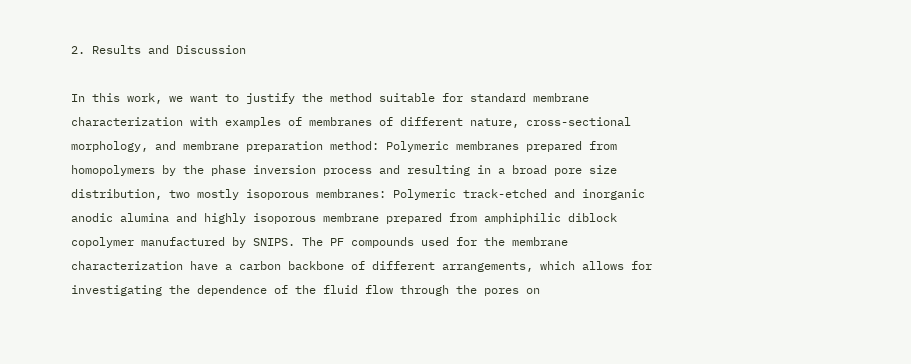2. Results and Discussion

In this work, we want to justify the method suitable for standard membrane characterization with examples of membranes of different nature, cross-sectional morphology, and membrane preparation method: Polymeric membranes prepared from homopolymers by the phase inversion process and resulting in a broad pore size distribution, two mostly isoporous membranes: Polymeric track-etched and inorganic anodic alumina and highly isoporous membrane prepared from amphiphilic diblock copolymer manufactured by SNIPS. The PF compounds used for the membrane characterization have a carbon backbone of different arrangements, which allows for investigating the dependence of the fluid flow through the pores on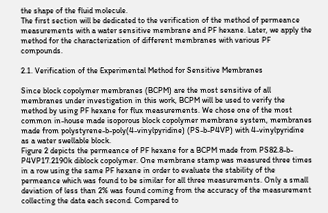the shape of the fluid molecule.
The first section will be dedicated to the verification of the method of permeance measurements with a water sensitive membrane and PF hexane. Later, we apply the method for the characterization of different membranes with various PF compounds.

2.1. Verification of the Experimental Method for Sensitive Membranes

Since block copolymer membranes (BCPM) are the most sensitive of all membranes under investigation in this work, BCPM will be used to verify the method by using PF hexane for flux measurements. We chose one of the most common in-house made isoporous block copolymer membrane system, membranes made from polystyrene-b-poly(4-vinylpyridine) (PS-b-P4VP) with 4-vinylpyridine as a water swellable block.
Figure 2 depicts the permeance of PF hexane for a BCPM made from PS82.8-b-P4VP17.2190k diblock copolymer. One membrane stamp was measured three times in a row using the same PF hexane in order to evaluate the stability of the permeance which was found to be similar for all three measurements. Only a small deviation of less than 2% was found coming from the accuracy of the measurement collecting the data each second. Compared to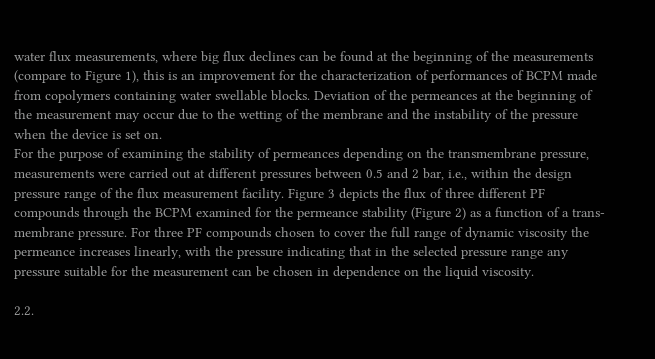water flux measurements, where big flux declines can be found at the beginning of the measurements (compare to Figure 1), this is an improvement for the characterization of performances of BCPM made from copolymers containing water swellable blocks. Deviation of the permeances at the beginning of the measurement may occur due to the wetting of the membrane and the instability of the pressure when the device is set on.
For the purpose of examining the stability of permeances depending on the transmembrane pressure, measurements were carried out at different pressures between 0.5 and 2 bar, i.e., within the design pressure range of the flux measurement facility. Figure 3 depicts the flux of three different PF compounds through the BCPM examined for the permeance stability (Figure 2) as a function of a trans-membrane pressure. For three PF compounds chosen to cover the full range of dynamic viscosity the permeance increases linearly, with the pressure indicating that in the selected pressure range any pressure suitable for the measurement can be chosen in dependence on the liquid viscosity.

2.2.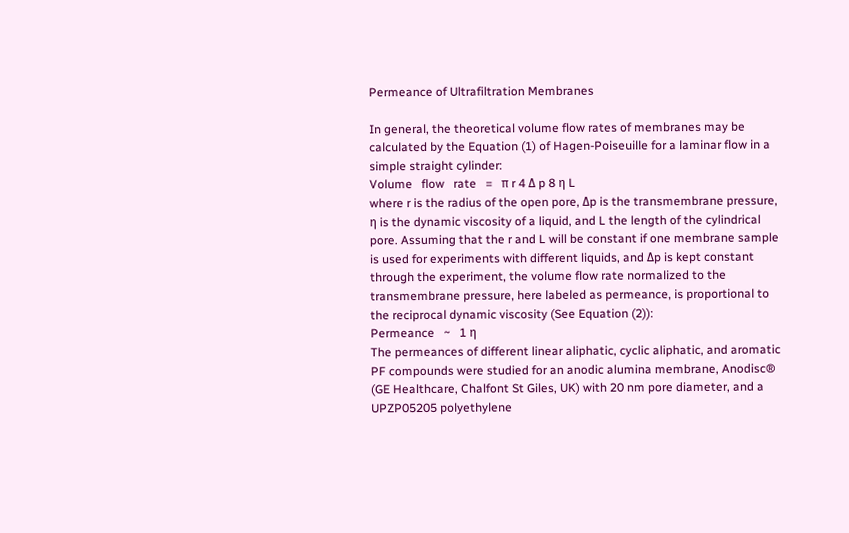Permeance of Ultrafiltration Membranes

In general, the theoretical volume flow rates of membranes may be calculated by the Equation (1) of Hagen-Poiseuille for a laminar flow in a simple straight cylinder:
Volume   flow   rate   =   π r 4 Δ p 8 η L
where r is the radius of the open pore, Δp is the transmembrane pressure, η is the dynamic viscosity of a liquid, and L the length of the cylindrical pore. Assuming that the r and L will be constant if one membrane sample is used for experiments with different liquids, and Δp is kept constant through the experiment, the volume flow rate normalized to the transmembrane pressure, here labeled as permeance, is proportional to the reciprocal dynamic viscosity (See Equation (2)):
Permeance   ~   1 η
The permeances of different linear aliphatic, cyclic aliphatic, and aromatic PF compounds were studied for an anodic alumina membrane, Anodisc® (GE Healthcare, Chalfont St Giles, UK) with 20 nm pore diameter, and a UPZP05205 polyethylene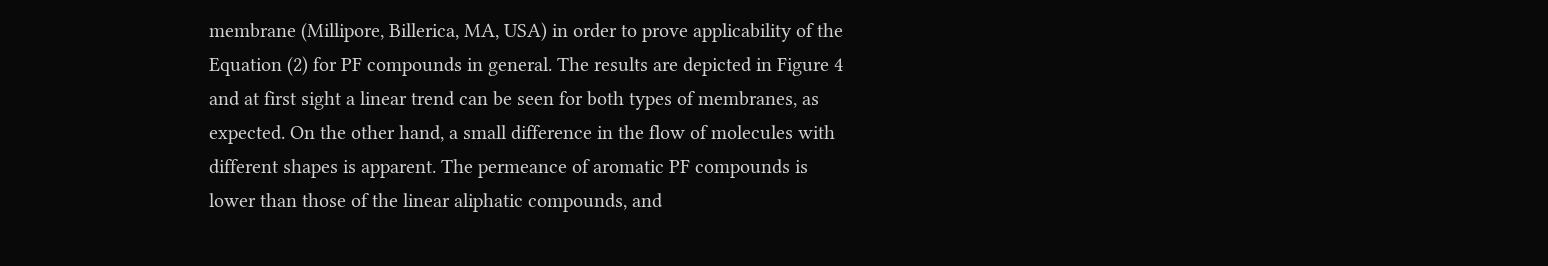membrane (Millipore, Billerica, MA, USA) in order to prove applicability of the Equation (2) for PF compounds in general. The results are depicted in Figure 4 and at first sight a linear trend can be seen for both types of membranes, as expected. On the other hand, a small difference in the flow of molecules with different shapes is apparent. The permeance of aromatic PF compounds is lower than those of the linear aliphatic compounds, and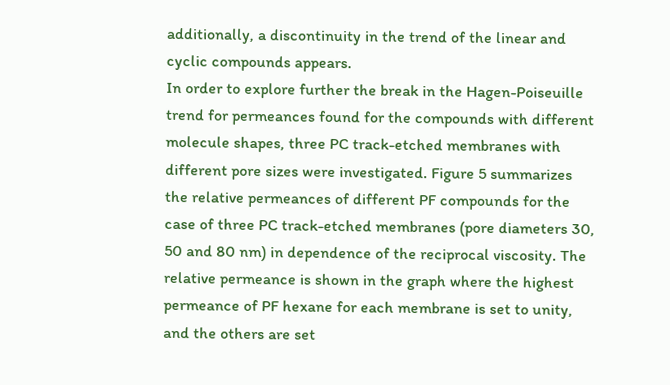additionally, a discontinuity in the trend of the linear and cyclic compounds appears.
In order to explore further the break in the Hagen-Poiseuille trend for permeances found for the compounds with different molecule shapes, three PC track-etched membranes with different pore sizes were investigated. Figure 5 summarizes the relative permeances of different PF compounds for the case of three PC track-etched membranes (pore diameters 30, 50 and 80 nm) in dependence of the reciprocal viscosity. The relative permeance is shown in the graph where the highest permeance of PF hexane for each membrane is set to unity, and the others are set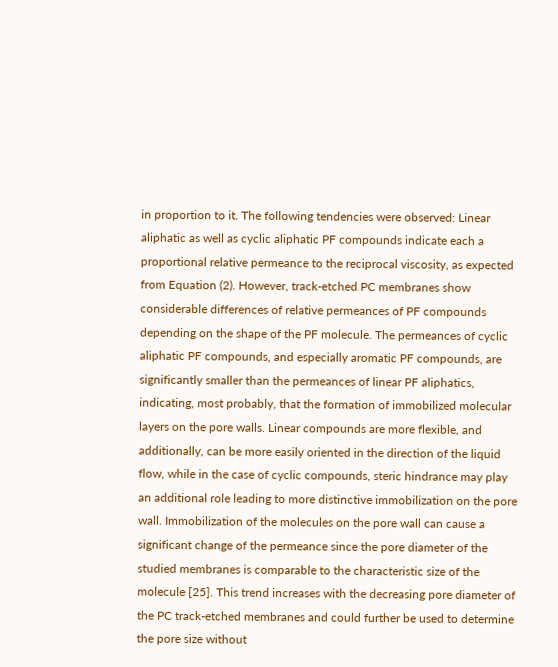in proportion to it. The following tendencies were observed: Linear aliphatic as well as cyclic aliphatic PF compounds indicate each a proportional relative permeance to the reciprocal viscosity, as expected from Equation (2). However, track-etched PC membranes show considerable differences of relative permeances of PF compounds depending on the shape of the PF molecule. The permeances of cyclic aliphatic PF compounds, and especially aromatic PF compounds, are significantly smaller than the permeances of linear PF aliphatics, indicating, most probably, that the formation of immobilized molecular layers on the pore walls. Linear compounds are more flexible, and additionally, can be more easily oriented in the direction of the liquid flow, while in the case of cyclic compounds, steric hindrance may play an additional role leading to more distinctive immobilization on the pore wall. Immobilization of the molecules on the pore wall can cause a significant change of the permeance since the pore diameter of the studied membranes is comparable to the characteristic size of the molecule [25]. This trend increases with the decreasing pore diameter of the PC track-etched membranes and could further be used to determine the pore size without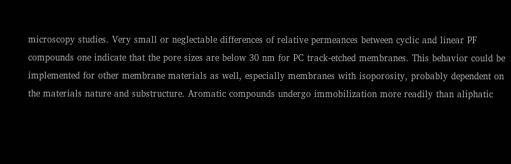microscopy studies. Very small or neglectable differences of relative permeances between cyclic and linear PF compounds one indicate that the pore sizes are below 30 nm for PC track-etched membranes. This behavior could be implemented for other membrane materials as well, especially membranes with isoporosity, probably dependent on the materials nature and substructure. Aromatic compounds undergo immobilization more readily than aliphatic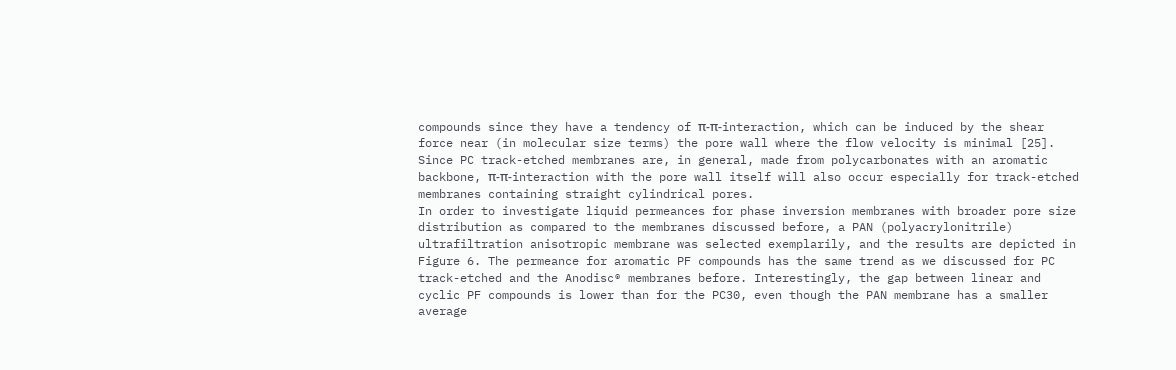compounds since they have a tendency of π-π-interaction, which can be induced by the shear force near (in molecular size terms) the pore wall where the flow velocity is minimal [25]. Since PC track-etched membranes are, in general, made from polycarbonates with an aromatic backbone, π-π-interaction with the pore wall itself will also occur especially for track-etched membranes containing straight cylindrical pores.
In order to investigate liquid permeances for phase inversion membranes with broader pore size distribution as compared to the membranes discussed before, a PAN (polyacrylonitrile) ultrafiltration anisotropic membrane was selected exemplarily, and the results are depicted in Figure 6. The permeance for aromatic PF compounds has the same trend as we discussed for PC track-etched and the Anodisc® membranes before. Interestingly, the gap between linear and cyclic PF compounds is lower than for the PC30, even though the PAN membrane has a smaller average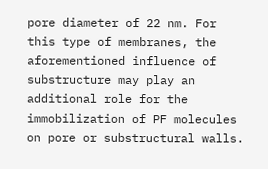pore diameter of 22 nm. For this type of membranes, the aforementioned influence of substructure may play an additional role for the immobilization of PF molecules on pore or substructural walls.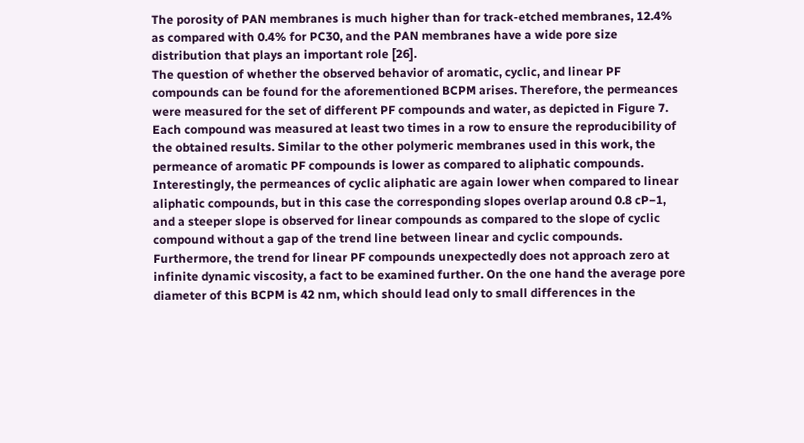The porosity of PAN membranes is much higher than for track-etched membranes, 12.4% as compared with 0.4% for PC30, and the PAN membranes have a wide pore size distribution that plays an important role [26].
The question of whether the observed behavior of aromatic, cyclic, and linear PF compounds can be found for the aforementioned BCPM arises. Therefore, the permeances were measured for the set of different PF compounds and water, as depicted in Figure 7. Each compound was measured at least two times in a row to ensure the reproducibility of the obtained results. Similar to the other polymeric membranes used in this work, the permeance of aromatic PF compounds is lower as compared to aliphatic compounds. Interestingly, the permeances of cyclic aliphatic are again lower when compared to linear aliphatic compounds, but in this case the corresponding slopes overlap around 0.8 cP−1, and a steeper slope is observed for linear compounds as compared to the slope of cyclic compound without a gap of the trend line between linear and cyclic compounds. Furthermore, the trend for linear PF compounds unexpectedly does not approach zero at infinite dynamic viscosity, a fact to be examined further. On the one hand the average pore diameter of this BCPM is 42 nm, which should lead only to small differences in the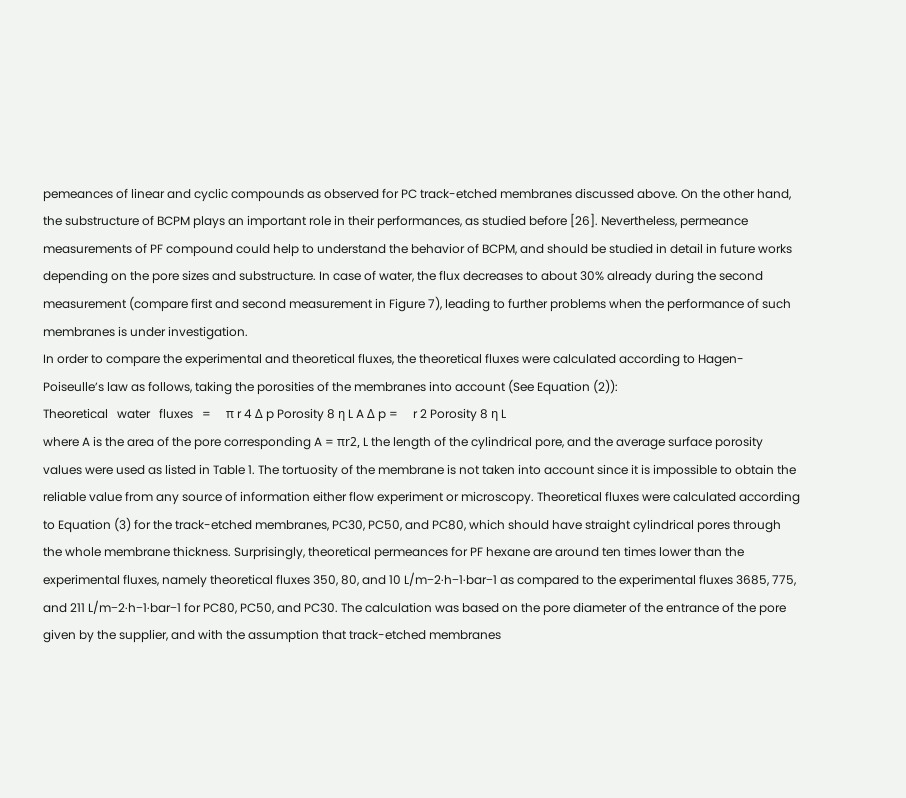pemeances of linear and cyclic compounds as observed for PC track-etched membranes discussed above. On the other hand, the substructure of BCPM plays an important role in their performances, as studied before [26]. Nevertheless, permeance measurements of PF compound could help to understand the behavior of BCPM, and should be studied in detail in future works depending on the pore sizes and substructure. In case of water, the flux decreases to about 30% already during the second measurement (compare first and second measurement in Figure 7), leading to further problems when the performance of such membranes is under investigation.
In order to compare the experimental and theoretical fluxes, the theoretical fluxes were calculated according to Hagen-Poiseulle’s law as follows, taking the porosities of the membranes into account (See Equation (2)):
Theoretical   water   fluxes   =     π r 4 Δ p Porosity 8 η L A Δ p =     r 2 Porosity 8 η L
where A is the area of the pore corresponding A = πr2, L the length of the cylindrical pore, and the average surface porosity values were used as listed in Table 1. The tortuosity of the membrane is not taken into account since it is impossible to obtain the reliable value from any source of information either flow experiment or microscopy. Theoretical fluxes were calculated according to Equation (3) for the track-etched membranes, PC30, PC50, and PC80, which should have straight cylindrical pores through the whole membrane thickness. Surprisingly, theoretical permeances for PF hexane are around ten times lower than the experimental fluxes, namely theoretical fluxes 350, 80, and 10 L/m−2·h−1·bar−1 as compared to the experimental fluxes 3685, 775, and 211 L/m−2·h−1·bar−1 for PC80, PC50, and PC30. The calculation was based on the pore diameter of the entrance of the pore given by the supplier, and with the assumption that track-etched membranes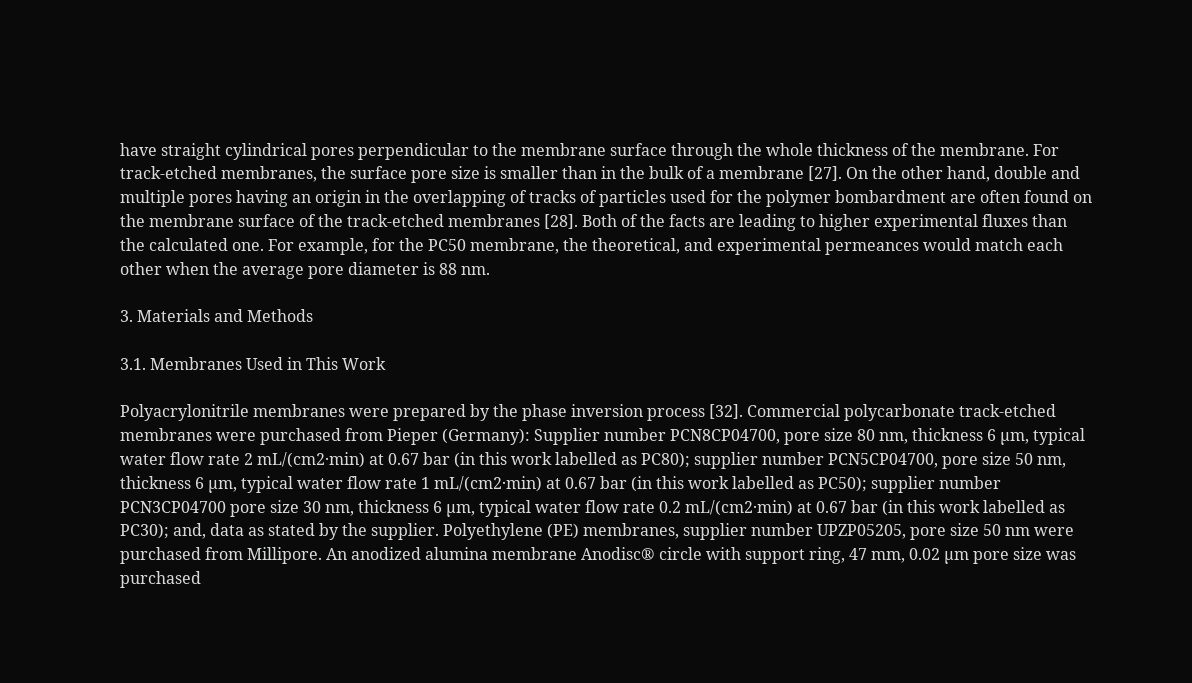have straight cylindrical pores perpendicular to the membrane surface through the whole thickness of the membrane. For track-etched membranes, the surface pore size is smaller than in the bulk of a membrane [27]. On the other hand, double and multiple pores having an origin in the overlapping of tracks of particles used for the polymer bombardment are often found on the membrane surface of the track-etched membranes [28]. Both of the facts are leading to higher experimental fluxes than the calculated one. For example, for the PC50 membrane, the theoretical, and experimental permeances would match each other when the average pore diameter is 88 nm.

3. Materials and Methods

3.1. Membranes Used in This Work

Polyacrylonitrile membranes were prepared by the phase inversion process [32]. Commercial polycarbonate track-etched membranes were purchased from Pieper (Germany): Supplier number PCN8CP04700, pore size 80 nm, thickness 6 µm, typical water flow rate 2 mL/(cm2·min) at 0.67 bar (in this work labelled as PC80); supplier number PCN5CP04700, pore size 50 nm, thickness 6 µm, typical water flow rate 1 mL/(cm2·min) at 0.67 bar (in this work labelled as PC50); supplier number PCN3CP04700 pore size 30 nm, thickness 6 µm, typical water flow rate 0.2 mL/(cm2·min) at 0.67 bar (in this work labelled as PC30); and, data as stated by the supplier. Polyethylene (PE) membranes, supplier number UPZP05205, pore size 50 nm were purchased from Millipore. An anodized alumina membrane Anodisc® circle with support ring, 47 mm, 0.02 µm pore size was purchased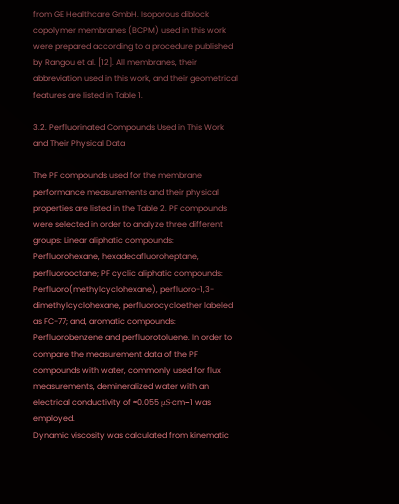from GE Healthcare GmbH. Isoporous diblock copolymer membranes (BCPM) used in this work were prepared according to a procedure published by Rangou et al. [12]. All membranes, their abbreviation used in this work, and their geometrical features are listed in Table 1.

3.2. Perfluorinated Compounds Used in This Work and Their Physical Data

The PF compounds used for the membrane performance measurements and their physical properties are listed in the Table 2. PF compounds were selected in order to analyze three different groups: Linear aliphatic compounds: Perfluorohexane, hexadecafluoroheptane, perfluorooctane; PF cyclic aliphatic compounds: Perfluoro(methylcyclohexane), perfluoro-1,3-dimethylcyclohexane, perfluorocycloether labeled as FC-77; and, aromatic compounds: Perfluorobenzene and perfluorotoluene. In order to compare the measurement data of the PF compounds with water, commonly used for flux measurements, demineralized water with an electrical conductivity of ≈0.055 μS·cm−1 was employed.
Dynamic viscosity was calculated from kinematic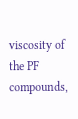viscosity of the PF compounds,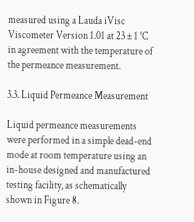measured using a Lauda iVisc Viscometer Version 1.01 at 23 ± 1 °C in agreement with the temperature of the permeance measurement.

3.3. Liquid Permeance Measurement

Liquid permeance measurements were performed in a simple dead-end mode at room temperature using an in-house designed and manufactured testing facility, as schematically shown in Figure 8.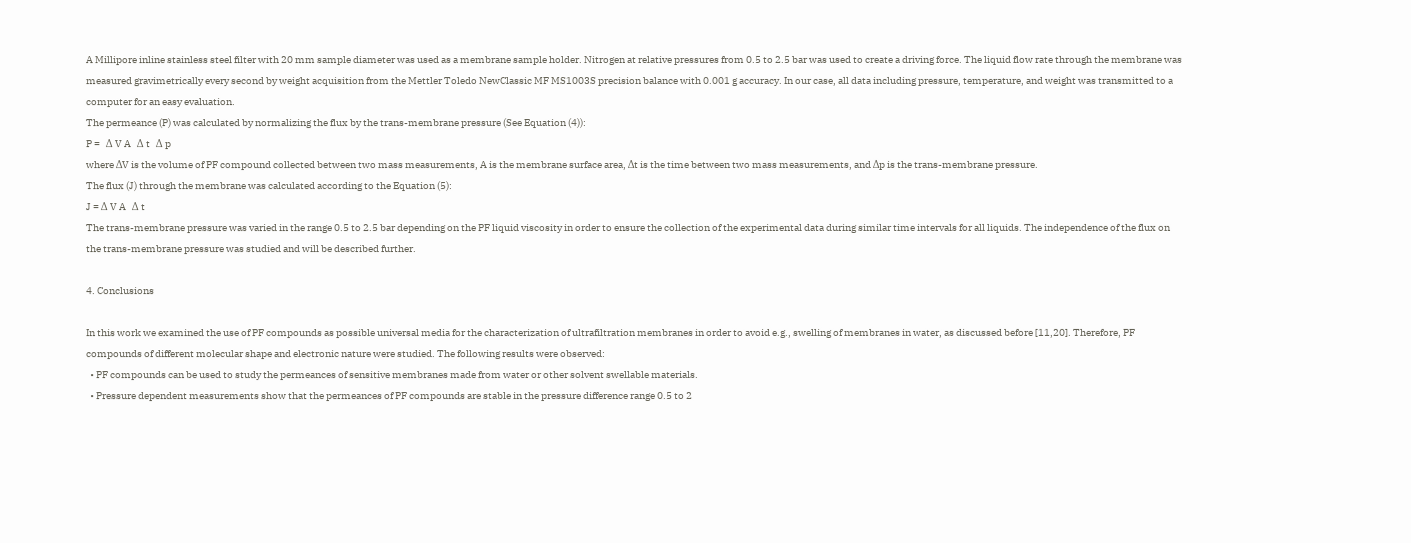A Millipore inline stainless steel filter with 20 mm sample diameter was used as a membrane sample holder. Nitrogen at relative pressures from 0.5 to 2.5 bar was used to create a driving force. The liquid flow rate through the membrane was measured gravimetrically every second by weight acquisition from the Mettler Toledo NewClassic MF MS1003S precision balance with 0.001 g accuracy. In our case, all data including pressure, temperature, and weight was transmitted to a computer for an easy evaluation.
The permeance (P) was calculated by normalizing the flux by the trans-membrane pressure (See Equation (4)):
P =   Δ V A   Δ t   Δ p
where ΔV is the volume of PF compound collected between two mass measurements, A is the membrane surface area, Δt is the time between two mass measurements, and Δp is the trans-membrane pressure.
The flux (J) through the membrane was calculated according to the Equation (5):
J = Δ V A   Δ t
The trans-membrane pressure was varied in the range 0.5 to 2.5 bar depending on the PF liquid viscosity in order to ensure the collection of the experimental data during similar time intervals for all liquids. The independence of the flux on the trans-membrane pressure was studied and will be described further.

4. Conclusions

In this work we examined the use of PF compounds as possible universal media for the characterization of ultrafiltration membranes in order to avoid e.g., swelling of membranes in water, as discussed before [11,20]. Therefore, PF compounds of different molecular shape and electronic nature were studied. The following results were observed:
  • PF compounds can be used to study the permeances of sensitive membranes made from water or other solvent swellable materials.
  • Pressure dependent measurements show that the permeances of PF compounds are stable in the pressure difference range 0.5 to 2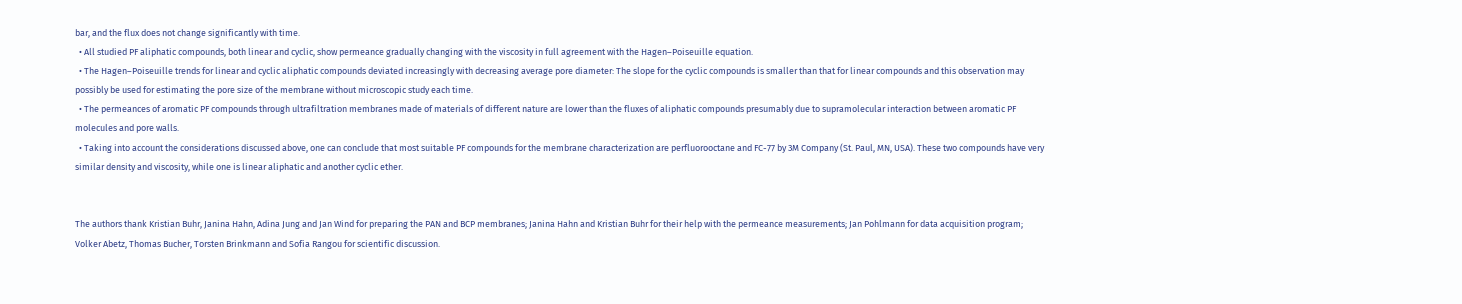bar, and the flux does not change significantly with time.
  • All studied PF aliphatic compounds, both linear and cyclic, show permeance gradually changing with the viscosity in full agreement with the Hagen–Poiseuille equation.
  • The Hagen–Poiseuille trends for linear and cyclic aliphatic compounds deviated increasingly with decreasing average pore diameter: The slope for the cyclic compounds is smaller than that for linear compounds and this observation may possibly be used for estimating the pore size of the membrane without microscopic study each time.
  • The permeances of aromatic PF compounds through ultrafiltration membranes made of materials of different nature are lower than the fluxes of aliphatic compounds presumably due to supramolecular interaction between aromatic PF molecules and pore walls.
  • Taking into account the considerations discussed above, one can conclude that most suitable PF compounds for the membrane characterization are perfluorooctane and FC-77 by 3M Company (St. Paul, MN, USA). These two compounds have very similar density and viscosity, while one is linear aliphatic and another cyclic ether.


The authors thank Kristian Buhr, Janina Hahn, Adina Jung and Jan Wind for preparing the PAN and BCP membranes; Janina Hahn and Kristian Buhr for their help with the permeance measurements; Jan Pohlmann for data acquisition program; Volker Abetz, Thomas Bucher, Torsten Brinkmann and Sofia Rangou for scientific discussion.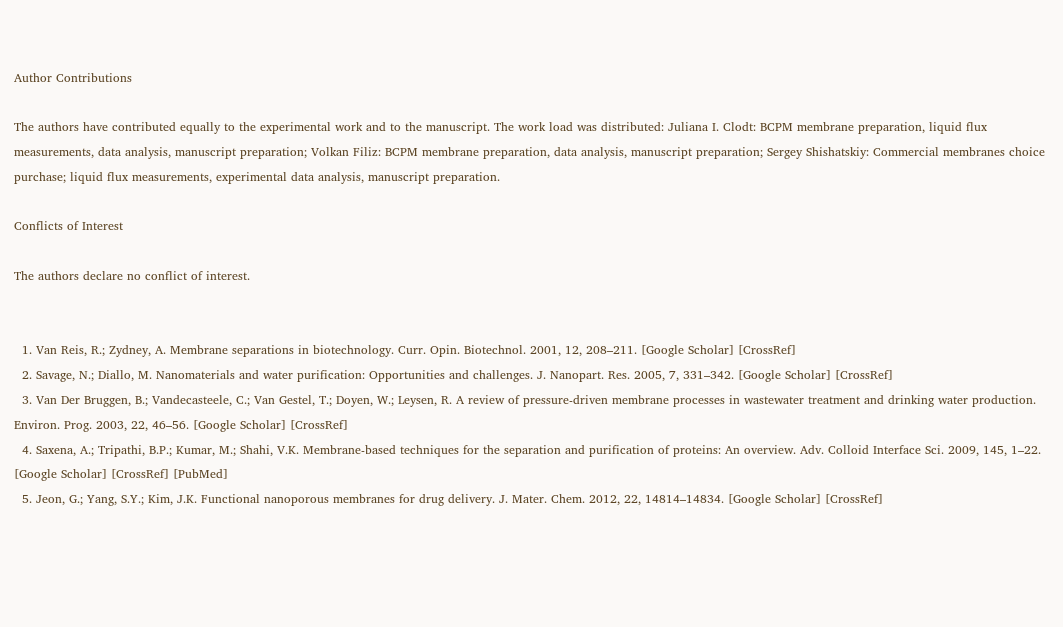Author Contributions

The authors have contributed equally to the experimental work and to the manuscript. The work load was distributed: Juliana I. Clodt: BCPM membrane preparation, liquid flux measurements, data analysis, manuscript preparation; Volkan Filiz: BCPM membrane preparation, data analysis, manuscript preparation; Sergey Shishatskiy: Commercial membranes choice purchase; liquid flux measurements, experimental data analysis, manuscript preparation.

Conflicts of Interest

The authors declare no conflict of interest.


  1. Van Reis, R.; Zydney, A. Membrane separations in biotechnology. Curr. Opin. Biotechnol. 2001, 12, 208–211. [Google Scholar] [CrossRef]
  2. Savage, N.; Diallo, M. Nanomaterials and water purification: Opportunities and challenges. J. Nanopart. Res. 2005, 7, 331–342. [Google Scholar] [CrossRef]
  3. Van Der Bruggen, B.; Vandecasteele, C.; Van Gestel, T.; Doyen, W.; Leysen, R. A review of pressure-driven membrane processes in wastewater treatment and drinking water production. Environ. Prog. 2003, 22, 46–56. [Google Scholar] [CrossRef]
  4. Saxena, A.; Tripathi, B.P.; Kumar, M.; Shahi, V.K. Membrane-based techniques for the separation and purification of proteins: An overview. Adv. Colloid Interface Sci. 2009, 145, 1–22. [Google Scholar] [CrossRef] [PubMed]
  5. Jeon, G.; Yang, S.Y.; Kim, J.K. Functional nanoporous membranes for drug delivery. J. Mater. Chem. 2012, 22, 14814–14834. [Google Scholar] [CrossRef]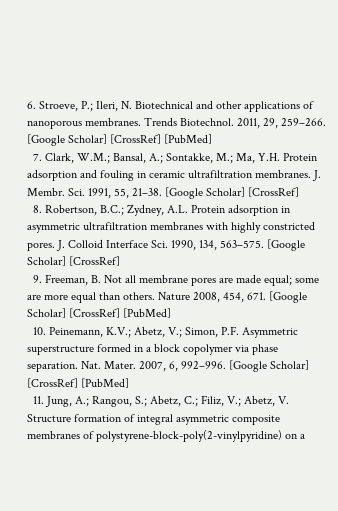6. Stroeve, P.; Ileri, N. Biotechnical and other applications of nanoporous membranes. Trends Biotechnol. 2011, 29, 259–266. [Google Scholar] [CrossRef] [PubMed]
  7. Clark, W.M.; Bansal, A.; Sontakke, M.; Ma, Y.H. Protein adsorption and fouling in ceramic ultrafiltration membranes. J. Membr. Sci. 1991, 55, 21–38. [Google Scholar] [CrossRef]
  8. Robertson, B.C.; Zydney, A.L. Protein adsorption in asymmetric ultrafiltration membranes with highly constricted pores. J. Colloid Interface Sci. 1990, 134, 563–575. [Google Scholar] [CrossRef]
  9. Freeman, B. Not all membrane pores are made equal; some are more equal than others. Nature 2008, 454, 671. [Google Scholar] [CrossRef] [PubMed]
  10. Peinemann, K.V.; Abetz, V.; Simon, P.F. Asymmetric superstructure formed in a block copolymer via phase separation. Nat. Mater. 2007, 6, 992–996. [Google Scholar] [CrossRef] [PubMed]
  11. Jung, A.; Rangou, S.; Abetz, C.; Filiz, V.; Abetz, V. Structure formation of integral asymmetric composite membranes of polystyrene-block-poly(2-vinylpyridine) on a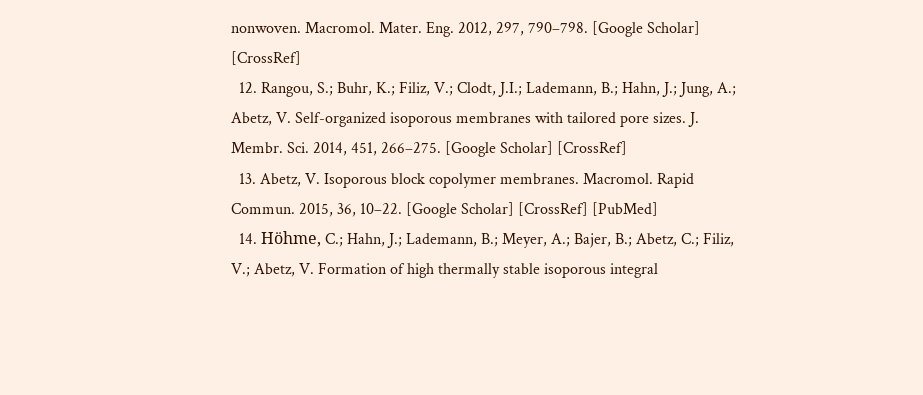nonwoven. Macromol. Mater. Eng. 2012, 297, 790–798. [Google Scholar] [CrossRef]
  12. Rangou, S.; Buhr, K.; Filiz, V.; Clodt, J.I.; Lademann, B.; Hahn, J.; Jung, A.; Abetz, V. Self-organized isoporous membranes with tailored pore sizes. J. Membr. Sci. 2014, 451, 266–275. [Google Scholar] [CrossRef]
  13. Abetz, V. Isoporous block copolymer membranes. Macromol. Rapid Commun. 2015, 36, 10–22. [Google Scholar] [CrossRef] [PubMed]
  14. Höhme, C.; Hahn, J.; Lademann, B.; Meyer, A.; Bajer, B.; Abetz, C.; Filiz, V.; Abetz, V. Formation of high thermally stable isoporous integral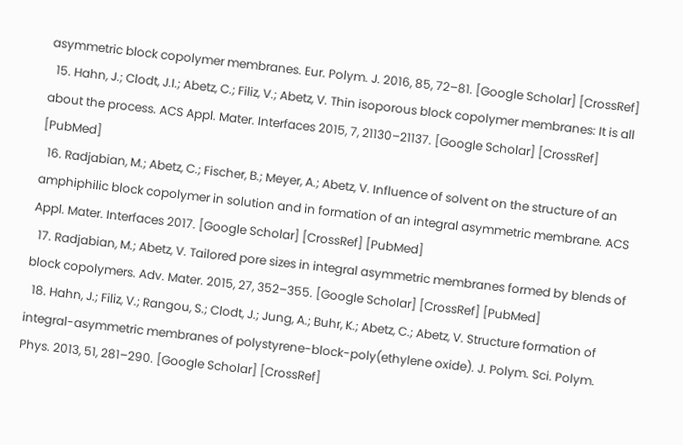asymmetric block copolymer membranes. Eur. Polym. J. 2016, 85, 72–81. [Google Scholar] [CrossRef]
  15. Hahn, J.; Clodt, J.I.; Abetz, C.; Filiz, V.; Abetz, V. Thin isoporous block copolymer membranes: It is all about the process. ACS Appl. Mater. Interfaces 2015, 7, 21130–21137. [Google Scholar] [CrossRef] [PubMed]
  16. Radjabian, M.; Abetz, C.; Fischer, B.; Meyer, A.; Abetz, V. Influence of solvent on the structure of an amphiphilic block copolymer in solution and in formation of an integral asymmetric membrane. ACS Appl. Mater. Interfaces 2017. [Google Scholar] [CrossRef] [PubMed]
  17. Radjabian, M.; Abetz, V. Tailored pore sizes in integral asymmetric membranes formed by blends of block copolymers. Adv. Mater. 2015, 27, 352–355. [Google Scholar] [CrossRef] [PubMed]
  18. Hahn, J.; Filiz, V.; Rangou, S.; Clodt, J.; Jung, A.; Buhr, K.; Abetz, C.; Abetz, V. Structure formation of integral-asymmetric membranes of polystyrene-block-poly(ethylene oxide). J. Polym. Sci. Polym. Phys. 2013, 51, 281–290. [Google Scholar] [CrossRef]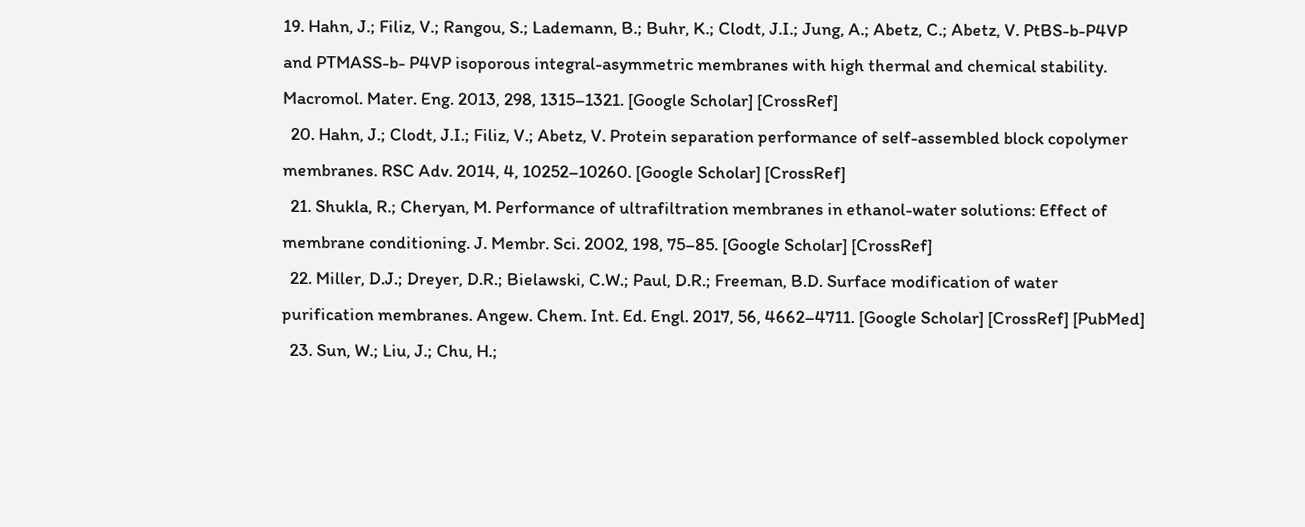19. Hahn, J.; Filiz, V.; Rangou, S.; Lademann, B.; Buhr, K.; Clodt, J.I.; Jung, A.; Abetz, C.; Abetz, V. PtBS-b-P4VP and PTMASS-b- P4VP isoporous integral-asymmetric membranes with high thermal and chemical stability. Macromol. Mater. Eng. 2013, 298, 1315–1321. [Google Scholar] [CrossRef]
  20. Hahn, J.; Clodt, J.I.; Filiz, V.; Abetz, V. Protein separation performance of self-assembled block copolymer membranes. RSC Adv. 2014, 4, 10252–10260. [Google Scholar] [CrossRef]
  21. Shukla, R.; Cheryan, M. Performance of ultrafiltration membranes in ethanol-water solutions: Effect of membrane conditioning. J. Membr. Sci. 2002, 198, 75–85. [Google Scholar] [CrossRef]
  22. Miller, D.J.; Dreyer, D.R.; Bielawski, C.W.; Paul, D.R.; Freeman, B.D. Surface modification of water purification membranes. Angew. Chem. Int. Ed. Engl. 2017, 56, 4662–4711. [Google Scholar] [CrossRef] [PubMed]
  23. Sun, W.; Liu, J.; Chu, H.;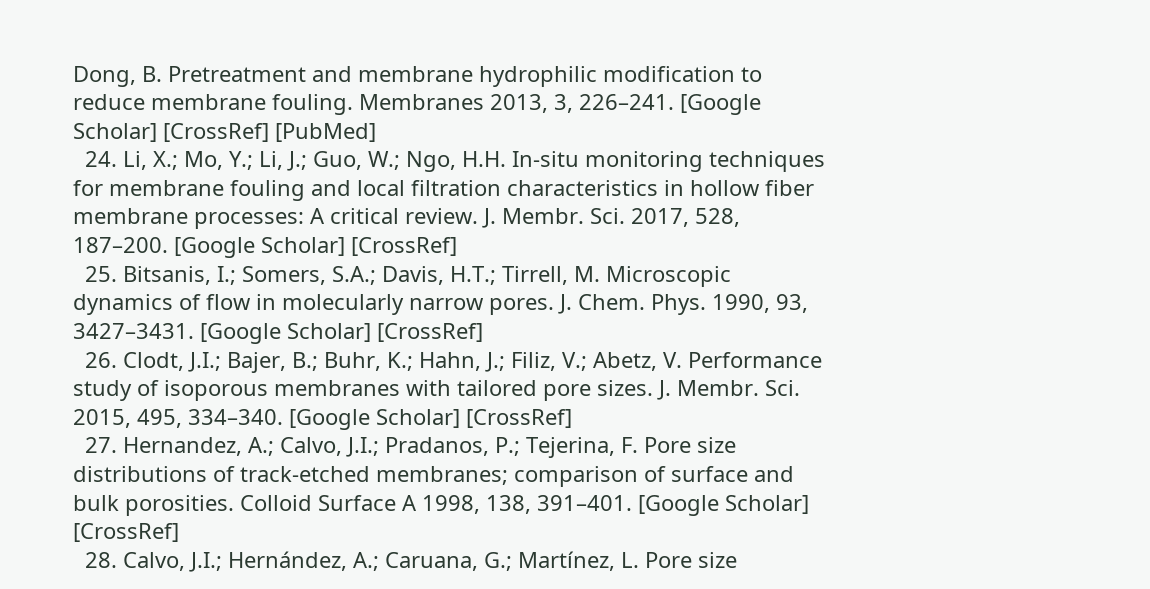Dong, B. Pretreatment and membrane hydrophilic modification to reduce membrane fouling. Membranes 2013, 3, 226–241. [Google Scholar] [CrossRef] [PubMed]
  24. Li, X.; Mo, Y.; Li, J.; Guo, W.; Ngo, H.H. In-situ monitoring techniques for membrane fouling and local filtration characteristics in hollow fiber membrane processes: A critical review. J. Membr. Sci. 2017, 528, 187–200. [Google Scholar] [CrossRef]
  25. Bitsanis, I.; Somers, S.A.; Davis, H.T.; Tirrell, M. Microscopic dynamics of flow in molecularly narrow pores. J. Chem. Phys. 1990, 93, 3427–3431. [Google Scholar] [CrossRef]
  26. Clodt, J.I.; Bajer, B.; Buhr, K.; Hahn, J.; Filiz, V.; Abetz, V. Performance study of isoporous membranes with tailored pore sizes. J. Membr. Sci. 2015, 495, 334–340. [Google Scholar] [CrossRef]
  27. Hernandez, A.; Calvo, J.I.; Pradanos, P.; Tejerina, F. Pore size distributions of track-etched membranes; comparison of surface and bulk porosities. Colloid Surface A 1998, 138, 391–401. [Google Scholar] [CrossRef]
  28. Calvo, J.I.; Hernández, A.; Caruana, G.; Martínez, L. Pore size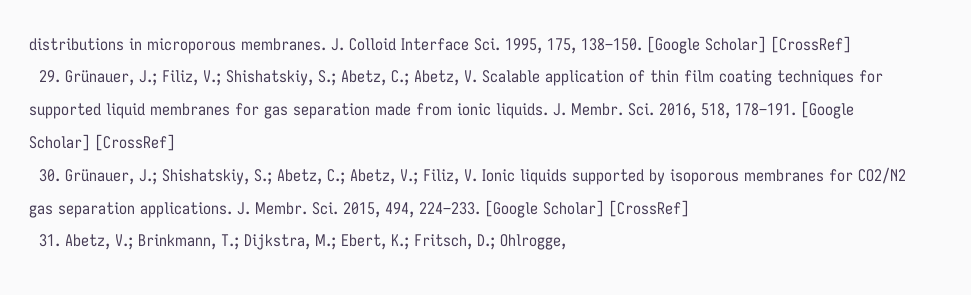distributions in microporous membranes. J. Colloid Interface Sci. 1995, 175, 138–150. [Google Scholar] [CrossRef]
  29. Grünauer, J.; Filiz, V.; Shishatskiy, S.; Abetz, C.; Abetz, V. Scalable application of thin film coating techniques for supported liquid membranes for gas separation made from ionic liquids. J. Membr. Sci. 2016, 518, 178–191. [Google Scholar] [CrossRef]
  30. Grünauer, J.; Shishatskiy, S.; Abetz, C.; Abetz, V.; Filiz, V. Ionic liquids supported by isoporous membranes for CO2/N2 gas separation applications. J. Membr. Sci. 2015, 494, 224–233. [Google Scholar] [CrossRef]
  31. Abetz, V.; Brinkmann, T.; Dijkstra, M.; Ebert, K.; Fritsch, D.; Ohlrogge,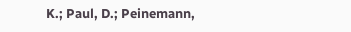K.; Paul, D.; Peinemann,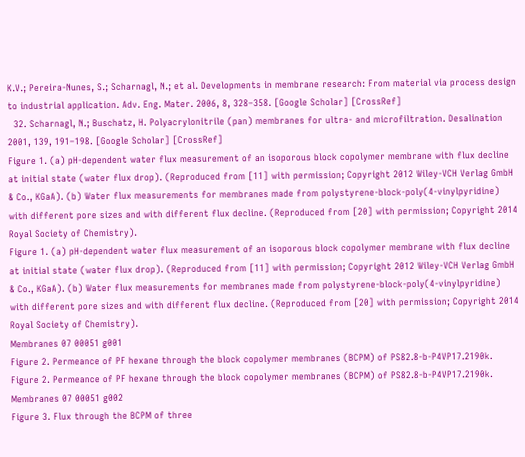K.V.; Pereira-Nunes, S.; Scharnagl, N.; et al. Developments in membrane research: From material via process design to industrial application. Adv. Eng. Mater. 2006, 8, 328–358. [Google Scholar] [CrossRef]
  32. Scharnagl, N.; Buschatz, H. Polyacrylonitrile (pan) membranes for ultra- and microfiltration. Desalination 2001, 139, 191–198. [Google Scholar] [CrossRef]
Figure 1. (a) pH-dependent water flux measurement of an isoporous block copolymer membrane with flux decline at initial state (water flux drop). (Reproduced from [11] with permission; Copyright 2012 Wiley-VCH Verlag GmbH & Co., KGaA). (b) Water flux measurements for membranes made from polystyrene-block-poly(4-vinylpyridine) with different pore sizes and with different flux decline. (Reproduced from [20] with permission; Copyright 2014 Royal Society of Chemistry).
Figure 1. (a) pH-dependent water flux measurement of an isoporous block copolymer membrane with flux decline at initial state (water flux drop). (Reproduced from [11] with permission; Copyright 2012 Wiley-VCH Verlag GmbH & Co., KGaA). (b) Water flux measurements for membranes made from polystyrene-block-poly(4-vinylpyridine) with different pore sizes and with different flux decline. (Reproduced from [20] with permission; Copyright 2014 Royal Society of Chemistry).
Membranes 07 00051 g001
Figure 2. Permeance of PF hexane through the block copolymer membranes (BCPM) of PS82.8-b-P4VP17.2190k.
Figure 2. Permeance of PF hexane through the block copolymer membranes (BCPM) of PS82.8-b-P4VP17.2190k.
Membranes 07 00051 g002
Figure 3. Flux through the BCPM of three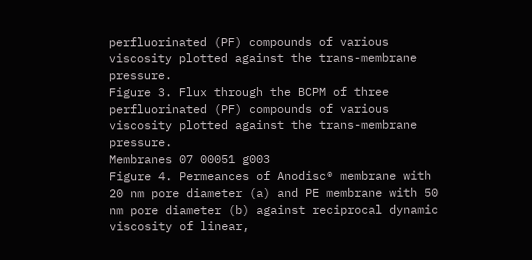perfluorinated (PF) compounds of various viscosity plotted against the trans-membrane pressure.
Figure 3. Flux through the BCPM of three perfluorinated (PF) compounds of various viscosity plotted against the trans-membrane pressure.
Membranes 07 00051 g003
Figure 4. Permeances of Anodisc® membrane with 20 nm pore diameter (a) and PE membrane with 50 nm pore diameter (b) against reciprocal dynamic viscosity of linear,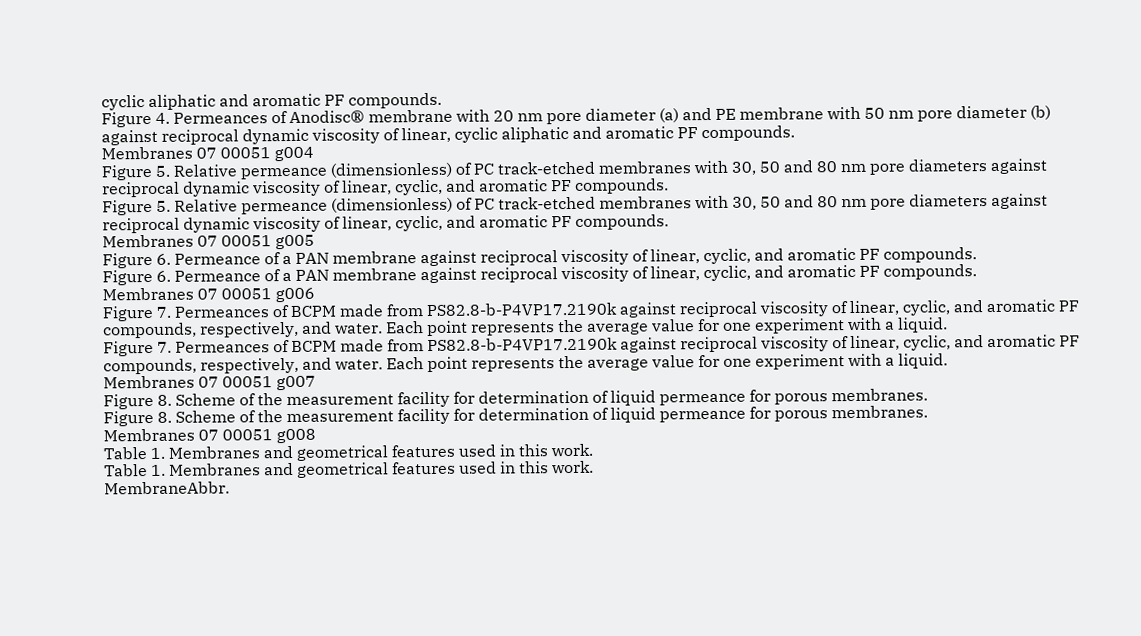cyclic aliphatic and aromatic PF compounds.
Figure 4. Permeances of Anodisc® membrane with 20 nm pore diameter (a) and PE membrane with 50 nm pore diameter (b) against reciprocal dynamic viscosity of linear, cyclic aliphatic and aromatic PF compounds.
Membranes 07 00051 g004
Figure 5. Relative permeance (dimensionless) of PC track-etched membranes with 30, 50 and 80 nm pore diameters against reciprocal dynamic viscosity of linear, cyclic, and aromatic PF compounds.
Figure 5. Relative permeance (dimensionless) of PC track-etched membranes with 30, 50 and 80 nm pore diameters against reciprocal dynamic viscosity of linear, cyclic, and aromatic PF compounds.
Membranes 07 00051 g005
Figure 6. Permeance of a PAN membrane against reciprocal viscosity of linear, cyclic, and aromatic PF compounds.
Figure 6. Permeance of a PAN membrane against reciprocal viscosity of linear, cyclic, and aromatic PF compounds.
Membranes 07 00051 g006
Figure 7. Permeances of BCPM made from PS82.8-b-P4VP17.2190k against reciprocal viscosity of linear, cyclic, and aromatic PF compounds, respectively, and water. Each point represents the average value for one experiment with a liquid.
Figure 7. Permeances of BCPM made from PS82.8-b-P4VP17.2190k against reciprocal viscosity of linear, cyclic, and aromatic PF compounds, respectively, and water. Each point represents the average value for one experiment with a liquid.
Membranes 07 00051 g007
Figure 8. Scheme of the measurement facility for determination of liquid permeance for porous membranes.
Figure 8. Scheme of the measurement facility for determination of liquid permeance for porous membranes.
Membranes 07 00051 g008
Table 1. Membranes and geometrical features used in this work.
Table 1. Membranes and geometrical features used in this work.
MembraneAbbr.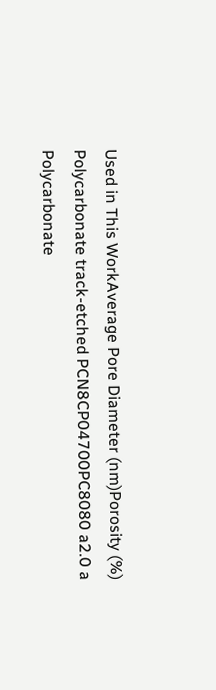Used in This WorkAverage Pore Diameter (nm)Porosity (%)
Polycarbonate track-etched PCN8CP04700PC8080 a2.0 a
Polycarbonate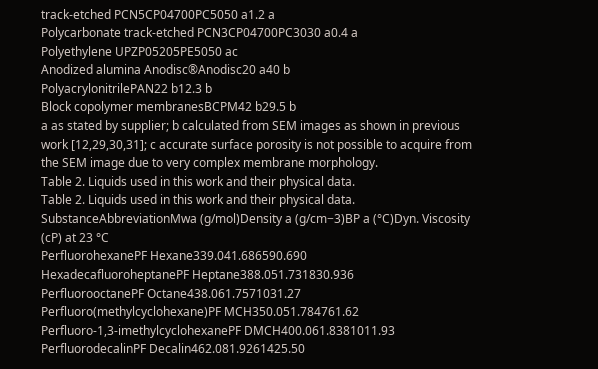track-etched PCN5CP04700PC5050 a1.2 a
Polycarbonate track-etched PCN3CP04700PC3030 a0.4 a
Polyethylene UPZP05205PE5050 ac
Anodized alumina Anodisc®Anodisc20 a40 b
PolyacrylonitrilePAN22 b12.3 b
Block copolymer membranesBCPM42 b29.5 b
a as stated by supplier; b calculated from SEM images as shown in previous work [12,29,30,31]; c accurate surface porosity is not possible to acquire from the SEM image due to very complex membrane morphology.
Table 2. Liquids used in this work and their physical data.
Table 2. Liquids used in this work and their physical data.
SubstanceAbbreviationMwa (g/mol)Density a (g/cm−3)BP a (°C)Dyn. Viscosity (cP) at 23 °C
PerfluorohexanePF Hexane339.041.686590.690
HexadecafluoroheptanePF Heptane388.051.731830.936
PerfluorooctanePF Octane438.061.7571031.27
Perfluoro(methylcyclohexane)PF MCH350.051.784761.62
Perfluoro-1,3-imethylcyclohexanePF DMCH400.061.8381011.93
PerfluorodecalinPF Decalin462.081.9261425.50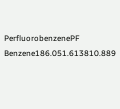PerfluorobenzenePF Benzene186.051.613810.889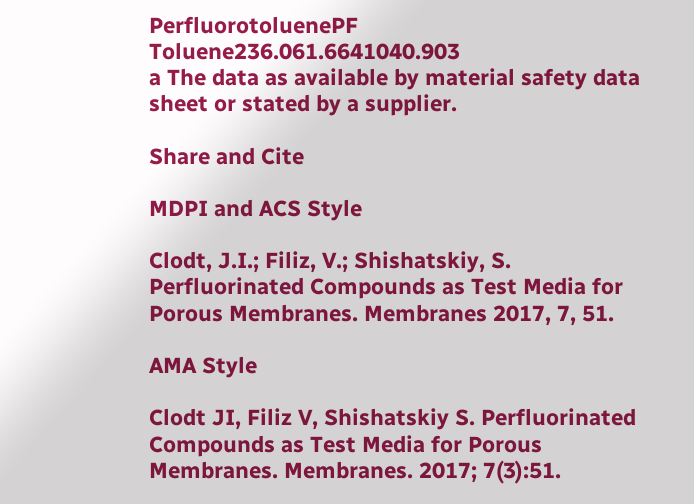PerfluorotoluenePF Toluene236.061.6641040.903
a The data as available by material safety data sheet or stated by a supplier.

Share and Cite

MDPI and ACS Style

Clodt, J.I.; Filiz, V.; Shishatskiy, S. Perfluorinated Compounds as Test Media for Porous Membranes. Membranes 2017, 7, 51.

AMA Style

Clodt JI, Filiz V, Shishatskiy S. Perfluorinated Compounds as Test Media for Porous Membranes. Membranes. 2017; 7(3):51.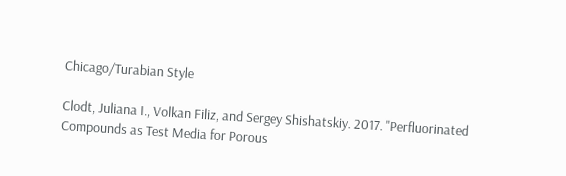Chicago/Turabian Style

Clodt, Juliana I., Volkan Filiz, and Sergey Shishatskiy. 2017. "Perfluorinated Compounds as Test Media for Porous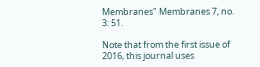Membranes" Membranes 7, no. 3: 51.

Note that from the first issue of 2016, this journal uses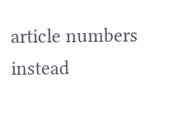article numbers instead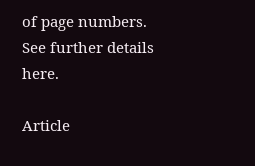of page numbers. See further details here.

Article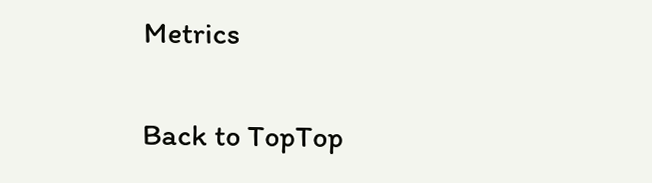Metrics

Back to TopTop